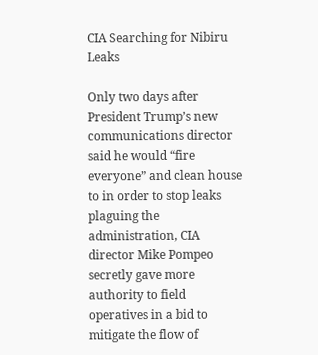CIA Searching for Nibiru Leaks

Only two days after President Trump’s new communications director said he would “fire everyone” and clean house to in order to stop leaks plaguing the administration, CIA director Mike Pompeo secretly gave more authority to field operatives in a bid to mitigate the flow of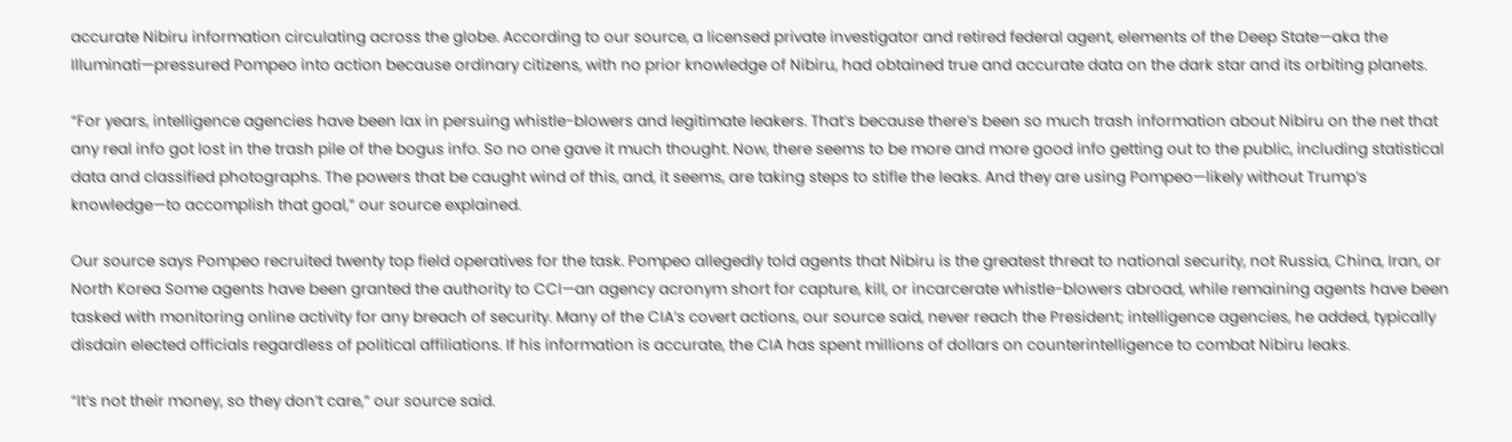accurate Nibiru information circulating across the globe. According to our source, a licensed private investigator and retired federal agent, elements of the Deep State—aka the Illuminati—pressured Pompeo into action because ordinary citizens, with no prior knowledge of Nibiru, had obtained true and accurate data on the dark star and its orbiting planets.

“For years, intelligence agencies have been lax in persuing whistle-blowers and legitimate leakers. That’s because there’s been so much trash information about Nibiru on the net that any real info got lost in the trash pile of the bogus info. So no one gave it much thought. Now, there seems to be more and more good info getting out to the public, including statistical data and classified photographs. The powers that be caught wind of this, and, it seems, are taking steps to stifle the leaks. And they are using Pompeo—likely without Trump’s knowledge—to accomplish that goal,” our source explained.

Our source says Pompeo recruited twenty top field operatives for the task. Pompeo allegedly told agents that Nibiru is the greatest threat to national security, not Russia, China, Iran, or North Korea Some agents have been granted the authority to CCI—an agency acronym short for capture, kill, or incarcerate whistle-blowers abroad, while remaining agents have been tasked with monitoring online activity for any breach of security. Many of the CIA’s covert actions, our source said, never reach the President; intelligence agencies, he added, typically disdain elected officials regardless of political affiliations. If his information is accurate, the CIA has spent millions of dollars on counterintelligence to combat Nibiru leaks.

“It’s not their money, so they don’t care,” our source said.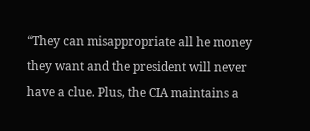“They can misappropriate all he money they want and the president will never have a clue. Plus, the CIA maintains a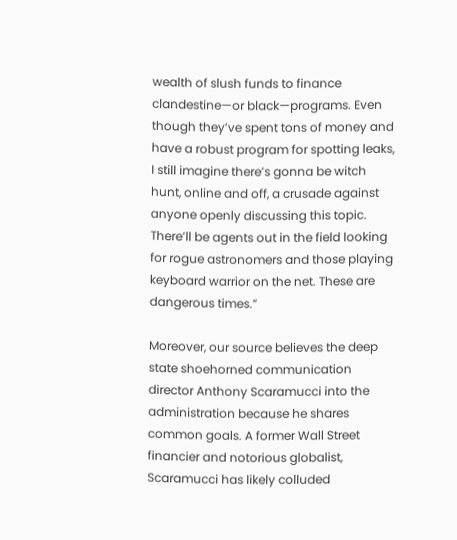wealth of slush funds to finance clandestine—or black—programs. Even though they’ve spent tons of money and have a robust program for spotting leaks, I still imagine there’s gonna be witch hunt, online and off, a crusade against anyone openly discussing this topic. There’ll be agents out in the field looking for rogue astronomers and those playing keyboard warrior on the net. These are dangerous times.”

Moreover, our source believes the deep state shoehorned communication director Anthony Scaramucci into the administration because he shares common goals. A former Wall Street financier and notorious globalist, Scaramucci has likely colluded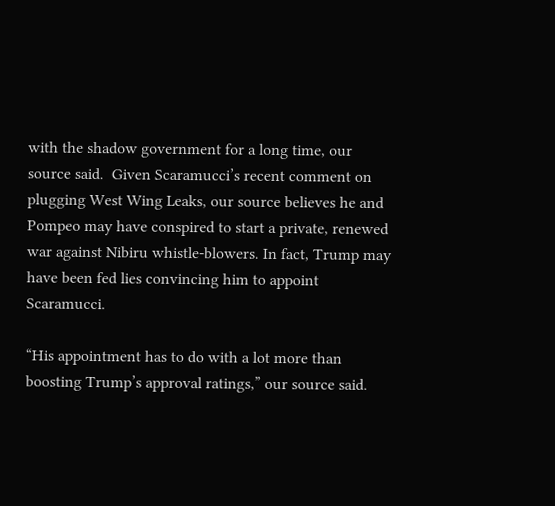with the shadow government for a long time, our source said.  Given Scaramucci’s recent comment on plugging West Wing Leaks, our source believes he and Pompeo may have conspired to start a private, renewed war against Nibiru whistle-blowers. In fact, Trump may have been fed lies convincing him to appoint Scaramucci.

“His appointment has to do with a lot more than boosting Trump’s approval ratings,” our source said.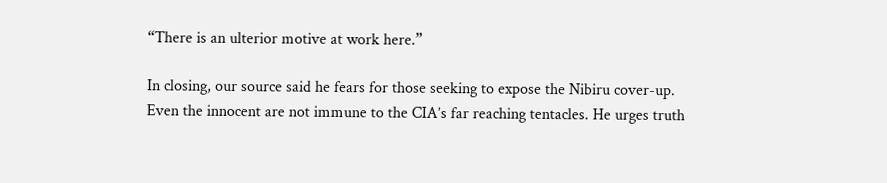“There is an ulterior motive at work here.”

In closing, our source said he fears for those seeking to expose the Nibiru cover-up. Even the innocent are not immune to the CIA’s far reaching tentacles. He urges truth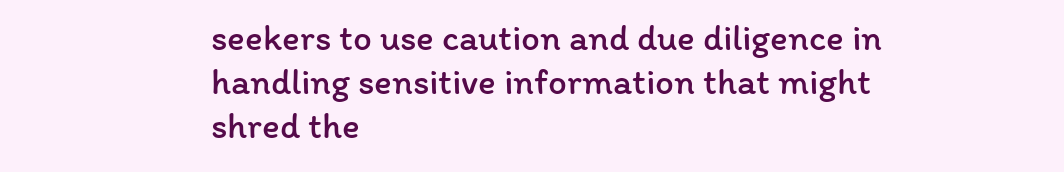seekers to use caution and due diligence in handling sensitive information that might shred the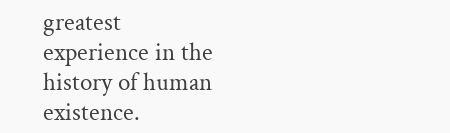greatest experience in the history of human existence.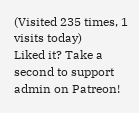(Visited 235 times, 1 visits today)
Liked it? Take a second to support admin on Patreon!